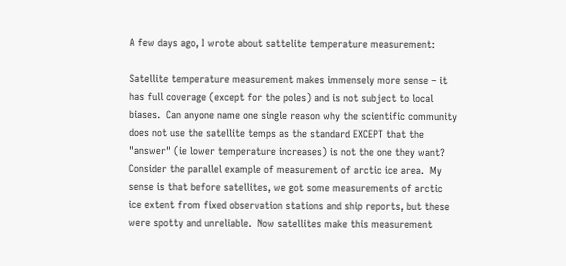A few days ago, I wrote about sattelite temperature measurement:

Satellite temperature measurement makes immensely more sense – it has full coverage (except for the poles) and is not subject to local biases.  Can anyone name one single reason why the scientific community does not use the satellite temps as the standard EXCEPT that the "answer" (ie lower temperature increases) is not the one they want?  Consider the parallel example of measurement of arctic ice area.  My sense is that before satellites, we got some measurements of arctic ice extent from fixed observation stations and ship reports, but these were spotty and unreliable.  Now satellites make this measurement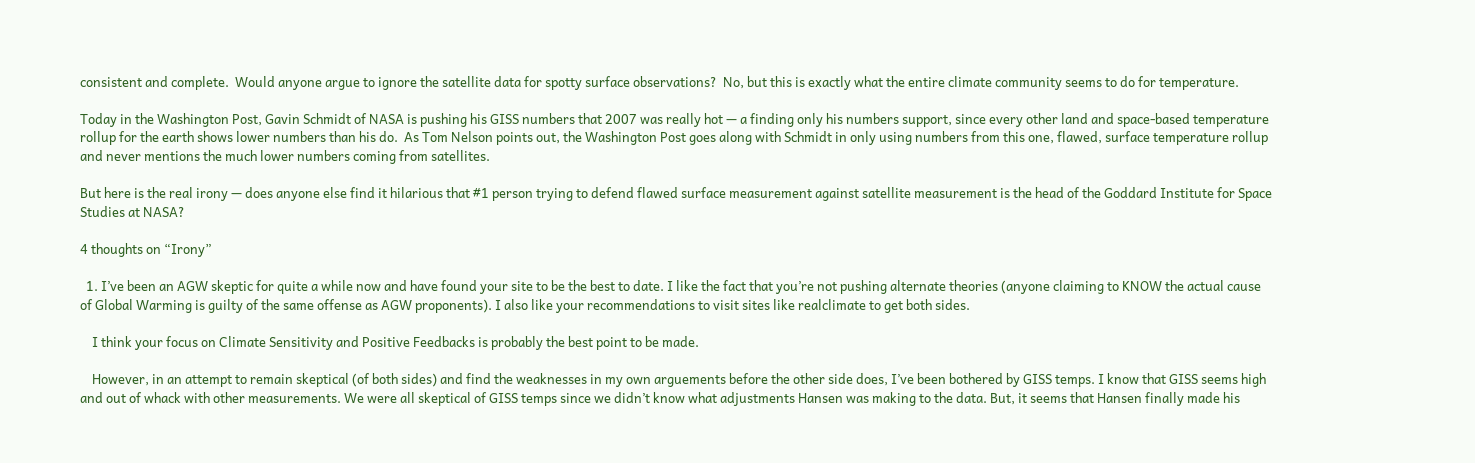consistent and complete.  Would anyone argue to ignore the satellite data for spotty surface observations?  No, but this is exactly what the entire climate community seems to do for temperature.

Today in the Washington Post, Gavin Schmidt of NASA is pushing his GISS numbers that 2007 was really hot — a finding only his numbers support, since every other land and space-based temperature rollup for the earth shows lower numbers than his do.  As Tom Nelson points out, the Washington Post goes along with Schmidt in only using numbers from this one, flawed, surface temperature rollup and never mentions the much lower numbers coming from satellites.

But here is the real irony — does anyone else find it hilarious that #1 person trying to defend flawed surface measurement against satellite measurement is the head of the Goddard Institute for Space Studies at NASA?

4 thoughts on “Irony”

  1. I’ve been an AGW skeptic for quite a while now and have found your site to be the best to date. I like the fact that you’re not pushing alternate theories (anyone claiming to KNOW the actual cause of Global Warming is guilty of the same offense as AGW proponents). I also like your recommendations to visit sites like realclimate to get both sides.

    I think your focus on Climate Sensitivity and Positive Feedbacks is probably the best point to be made.

    However, in an attempt to remain skeptical (of both sides) and find the weaknesses in my own arguements before the other side does, I’ve been bothered by GISS temps. I know that GISS seems high and out of whack with other measurements. We were all skeptical of GISS temps since we didn’t know what adjustments Hansen was making to the data. But, it seems that Hansen finally made his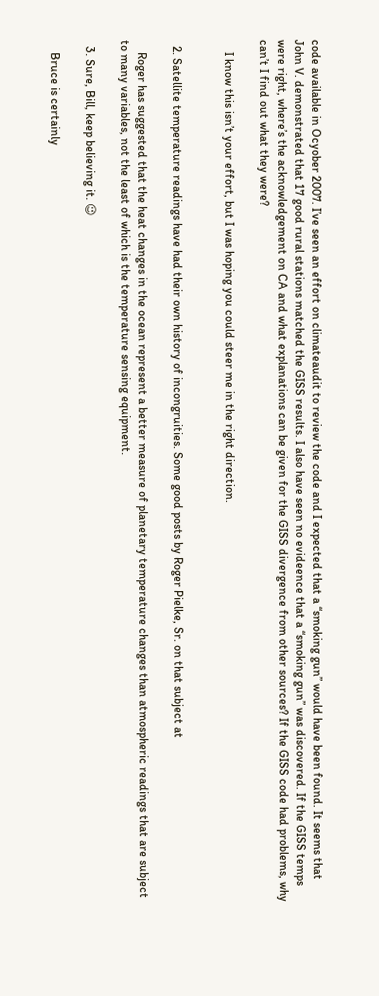code available in Ocyober 2007. I’ve seen an effort on climateaudit to review the code and I expected that a “smoking gun” would have been found. It seems that John V. demonstrated that 17 good rural stations matched the GISS results. I also have seen no evideence that a “smoking gun” was discovered. If the GISS temps were right, where’s the acknowledgement on CA and what explanations can be given for the GISS divergence from other sources? If the GISS code had problems, why can’t I find out what they were?

    I know this isn’t your effort, but I was hoping you could steer me in the right direction.


  2. Satellite temperature readings have had their own history of incongruities. Some good posts by Roger Pielke, Sr. on that subject at

    Roger has suggested that the heat changes in the ocean represent a better measure of planetary temperature changes than atmospheric readings that are subject to many variables, not the least of which is the temperature sensing equipment.

  3. Sure, Bill, keep believing it. 😉

    Bruce is certainly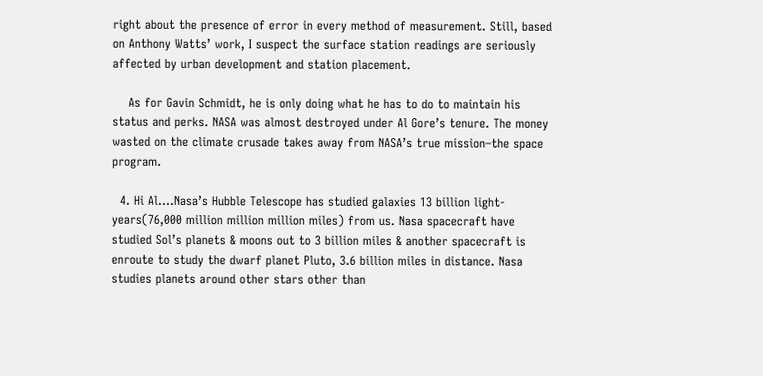right about the presence of error in every method of measurement. Still, based on Anthony Watts’ work, I suspect the surface station readings are seriously affected by urban development and station placement.

    As for Gavin Schmidt, he is only doing what he has to do to maintain his status and perks. NASA was almost destroyed under Al Gore’s tenure. The money wasted on the climate crusade takes away from NASA’s true mission–the space program.

  4. Hi Al….Nasa’s Hubble Telescope has studied galaxies 13 billion light-years(76,000 million million million miles) from us. Nasa spacecraft have studied Sol’s planets & moons out to 3 billion miles & another spacecraft is enroute to study the dwarf planet Pluto, 3.6 billion miles in distance. Nasa studies planets around other stars other than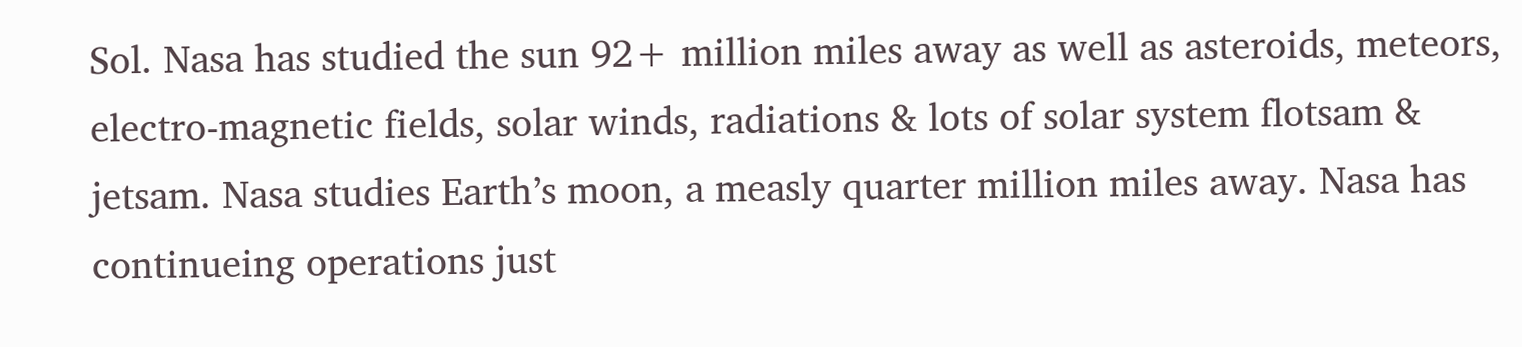Sol. Nasa has studied the sun 92+ million miles away as well as asteroids, meteors, electro-magnetic fields, solar winds, radiations & lots of solar system flotsam & jetsam. Nasa studies Earth’s moon, a measly quarter million miles away. Nasa has continueing operations just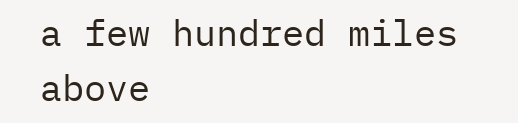a few hundred miles above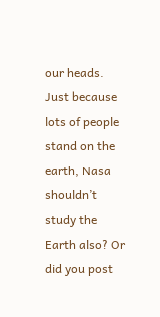our heads. Just because lots of people stand on the earth, Nasa shouldn’t study the Earth also? Or did you post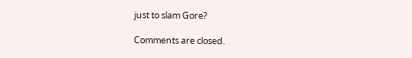just to slam Gore?

Comments are closed.